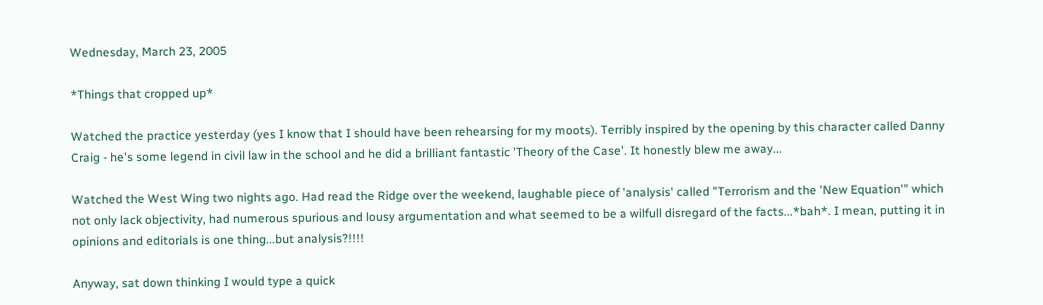Wednesday, March 23, 2005

*Things that cropped up*

Watched the practice yesterday (yes I know that I should have been rehearsing for my moots). Terribly inspired by the opening by this character called Danny Craig - he's some legend in civil law in the school and he did a brilliant fantastic 'Theory of the Case'. It honestly blew me away...

Watched the West Wing two nights ago. Had read the Ridge over the weekend, laughable piece of 'analysis' called "Terrorism and the 'New Equation'" which not only lack objectivity, had numerous spurious and lousy argumentation and what seemed to be a wilfull disregard of the facts...*bah*. I mean, putting it in opinions and editorials is one thing...but analysis?!!!!

Anyway, sat down thinking I would type a quick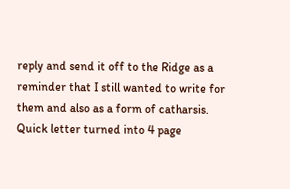reply and send it off to the Ridge as a reminder that I still wanted to write for them and also as a form of catharsis. Quick letter turned into 4 page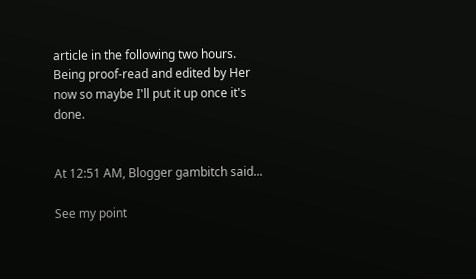article in the following two hours. Being proof-read and edited by Her now so maybe I'll put it up once it's done.


At 12:51 AM, Blogger gambitch said...

See my point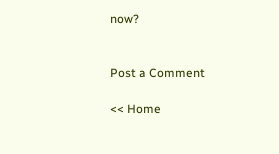now?


Post a Comment

<< Home